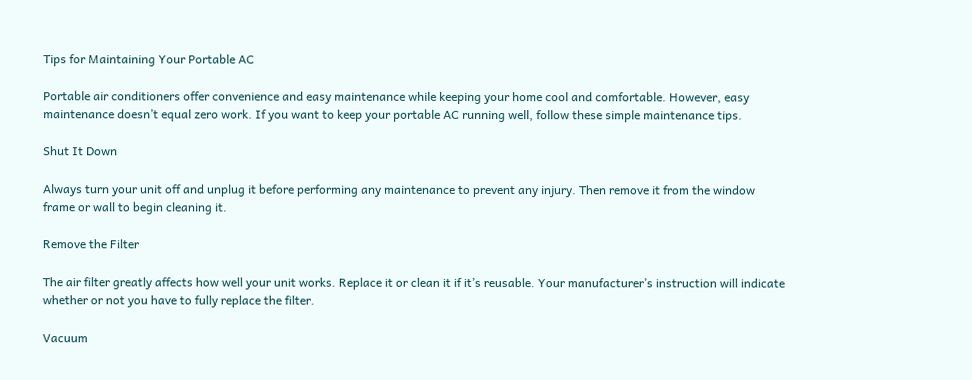Tips for Maintaining Your Portable AC

Portable air conditioners offer convenience and easy maintenance while keeping your home cool and comfortable. However, easy maintenance doesn’t equal zero work. If you want to keep your portable AC running well, follow these simple maintenance tips.

Shut It Down

Always turn your unit off and unplug it before performing any maintenance to prevent any injury. Then remove it from the window frame or wall to begin cleaning it.

Remove the Filter

The air filter greatly affects how well your unit works. Replace it or clean it if it’s reusable. Your manufacturer’s instruction will indicate whether or not you have to fully replace the filter.

Vacuum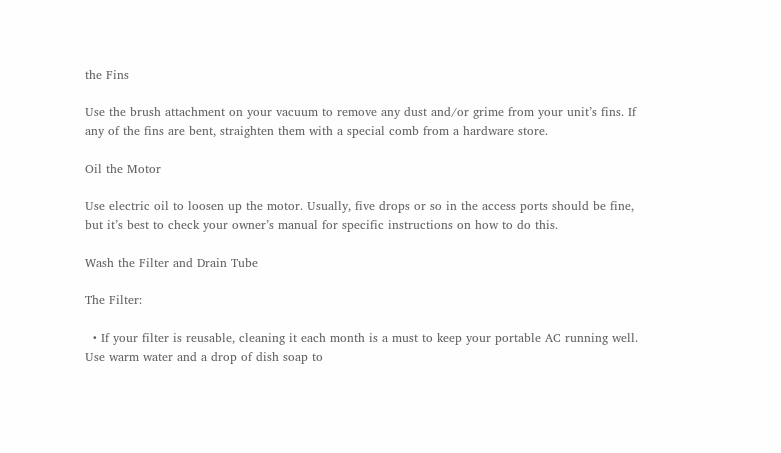the Fins

Use the brush attachment on your vacuum to remove any dust and/or grime from your unit’s fins. If any of the fins are bent, straighten them with a special comb from a hardware store.

Oil the Motor

Use electric oil to loosen up the motor. Usually, five drops or so in the access ports should be fine, but it’s best to check your owner’s manual for specific instructions on how to do this.

Wash the Filter and Drain Tube

The Filter:

  • If your filter is reusable, cleaning it each month is a must to keep your portable AC running well. Use warm water and a drop of dish soap to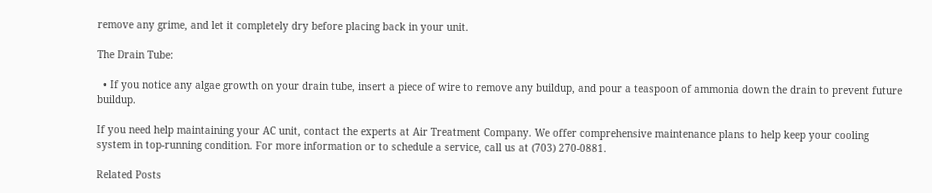remove any grime, and let it completely dry before placing back in your unit.

The Drain Tube:

  • If you notice any algae growth on your drain tube, insert a piece of wire to remove any buildup, and pour a teaspoon of ammonia down the drain to prevent future buildup.

If you need help maintaining your AC unit, contact the experts at Air Treatment Company. We offer comprehensive maintenance plans to help keep your cooling system in top-running condition. For more information or to schedule a service, call us at (703) 270-0881.

Related Posts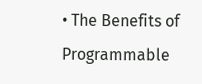• The Benefits of Programmable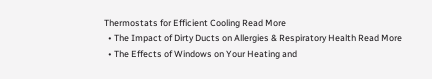Thermostats for Efficient Cooling Read More
  • The Impact of Dirty Ducts on Allergies & Respiratory Health Read More
  • The Effects of Windows on Your Heating and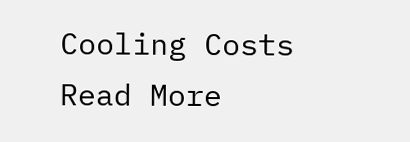Cooling Costs Read More